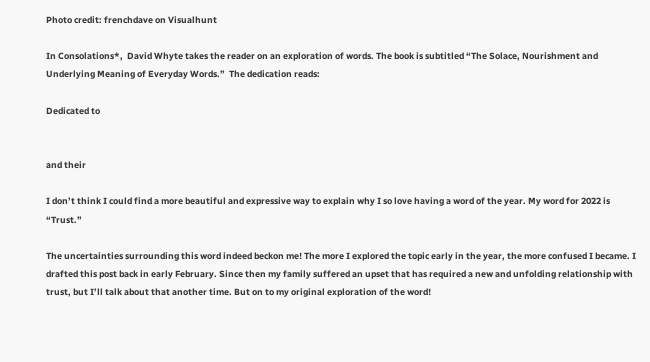Photo credit: frenchdave on Visualhunt

In Consolations*,  David Whyte takes the reader on an exploration of words. The book is subtitled “The Solace, Nourishment and Underlying Meaning of Everyday Words.”  The dedication reads:

Dedicated to


and their

I don’t think I could find a more beautiful and expressive way to explain why I so love having a word of the year. My word for 2022 is “Trust.”

The uncertainties surrounding this word indeed beckon me! The more I explored the topic early in the year, the more confused I became. I drafted this post back in early February. Since then my family suffered an upset that has required a new and unfolding relationship with trust, but I’ll talk about that another time. But on to my original exploration of the word!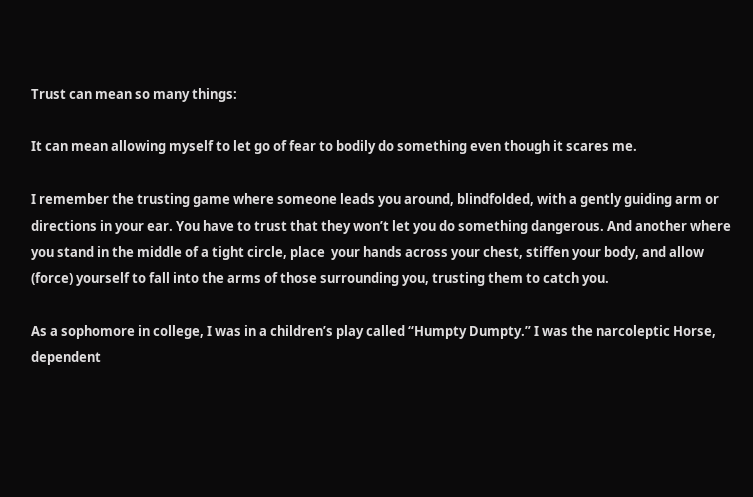Trust can mean so many things:

It can mean allowing myself to let go of fear to bodily do something even though it scares me.

I remember the trusting game where someone leads you around, blindfolded, with a gently guiding arm or directions in your ear. You have to trust that they won’t let you do something dangerous. And another where you stand in the middle of a tight circle, place  your hands across your chest, stiffen your body, and allow (force) yourself to fall into the arms of those surrounding you, trusting them to catch you.

As a sophomore in college, I was in a children’s play called “Humpty Dumpty.” I was the narcoleptic Horse, dependent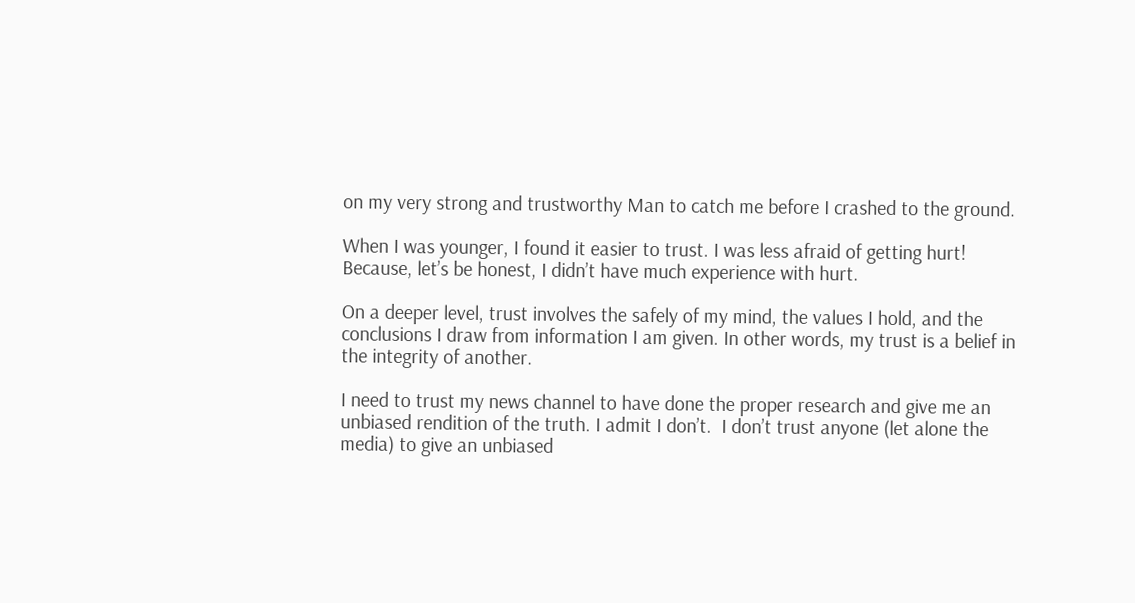on my very strong and trustworthy Man to catch me before I crashed to the ground.

When I was younger, I found it easier to trust. I was less afraid of getting hurt! Because, let’s be honest, I didn’t have much experience with hurt.

On a deeper level, trust involves the safely of my mind, the values I hold, and the conclusions I draw from information I am given. In other words, my trust is a belief in the integrity of another.

I need to trust my news channel to have done the proper research and give me an unbiased rendition of the truth. I admit I don’t.  I don’t trust anyone (let alone the media) to give an unbiased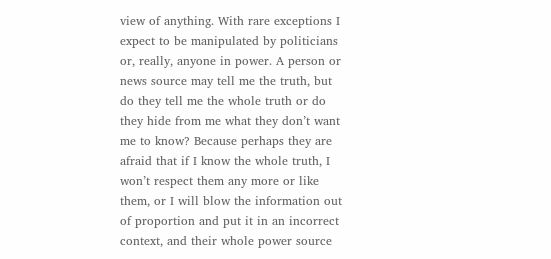view of anything. With rare exceptions I expect to be manipulated by politicians or, really, anyone in power. A person or news source may tell me the truth, but do they tell me the whole truth or do they hide from me what they don’t want me to know? Because perhaps they are afraid that if I know the whole truth, I won’t respect them any more or like them, or I will blow the information out of proportion and put it in an incorrect context, and their whole power source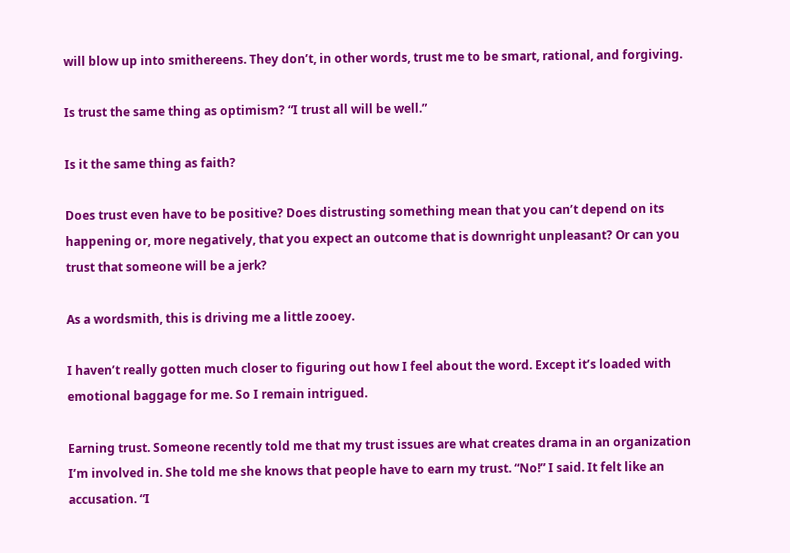will blow up into smithereens. They don’t, in other words, trust me to be smart, rational, and forgiving.

Is trust the same thing as optimism? “I trust all will be well.”

Is it the same thing as faith?

Does trust even have to be positive? Does distrusting something mean that you can’t depend on its happening or, more negatively, that you expect an outcome that is downright unpleasant? Or can you trust that someone will be a jerk?

As a wordsmith, this is driving me a little zooey.

I haven’t really gotten much closer to figuring out how I feel about the word. Except it’s loaded with emotional baggage for me. So I remain intrigued.

Earning trust. Someone recently told me that my trust issues are what creates drama in an organization I’m involved in. She told me she knows that people have to earn my trust. “No!” I said. It felt like an accusation. “I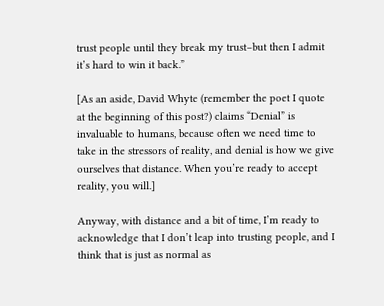trust people until they break my trust–but then I admit it’s hard to win it back.”

[As an aside, David Whyte (remember the poet I quote at the beginning of this post?) claims “Denial” is invaluable to humans, because often we need time to take in the stressors of reality, and denial is how we give ourselves that distance. When you’re ready to accept reality, you will.]

Anyway, with distance and a bit of time, I’m ready to acknowledge that I don’t leap into trusting people, and I think that is just as normal as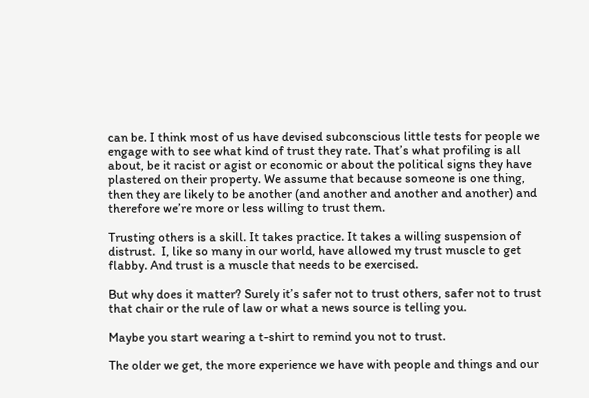can be. I think most of us have devised subconscious little tests for people we engage with to see what kind of trust they rate. That’s what profiling is all about, be it racist or agist or economic or about the political signs they have plastered on their property. We assume that because someone is one thing, then they are likely to be another (and another and another and another) and therefore we’re more or less willing to trust them.

Trusting others is a skill. It takes practice. It takes a willing suspension of distrust.  I, like so many in our world, have allowed my trust muscle to get flabby. And trust is a muscle that needs to be exercised.

But why does it matter? Surely it’s safer not to trust others, safer not to trust that chair or the rule of law or what a news source is telling you.

Maybe you start wearing a t-shirt to remind you not to trust.

The older we get, the more experience we have with people and things and our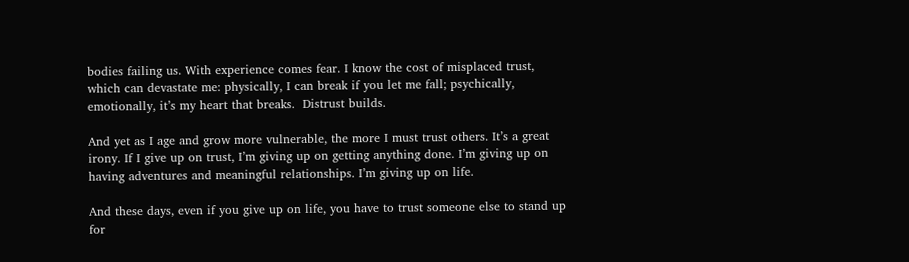bodies failing us. With experience comes fear. I know the cost of misplaced trust, which can devastate me: physically, I can break if you let me fall; psychically, emotionally, it’s my heart that breaks.  Distrust builds.

And yet as I age and grow more vulnerable, the more I must trust others. It’s a great irony. If I give up on trust, I’m giving up on getting anything done. I’m giving up on having adventures and meaningful relationships. I’m giving up on life.

And these days, even if you give up on life, you have to trust someone else to stand up for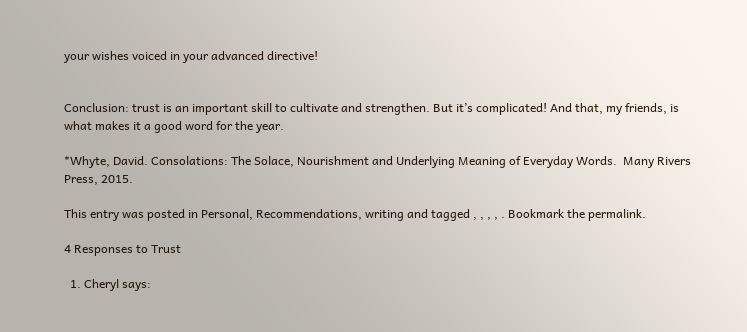your wishes voiced in your advanced directive!


Conclusion: trust is an important skill to cultivate and strengthen. But it’s complicated! And that, my friends, is what makes it a good word for the year.

*Whyte, David. Consolations: The Solace, Nourishment and Underlying Meaning of Everyday Words.  Many Rivers Press, 2015.

This entry was posted in Personal, Recommendations, writing and tagged , , , , . Bookmark the permalink.

4 Responses to Trust

  1. Cheryl says: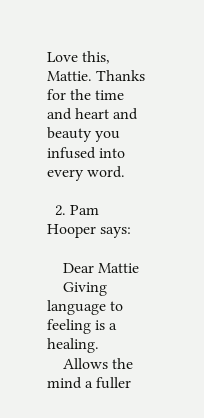Love this, Mattie. Thanks for the time and heart and beauty you infused into every word.

  2. Pam Hooper says:

    Dear Mattie
    Giving language to feeling is a healing.
    Allows the mind a fuller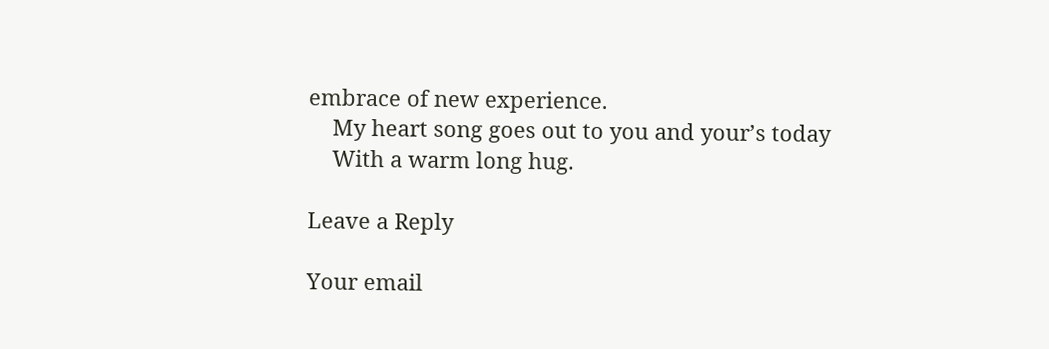embrace of new experience.
    My heart song goes out to you and your’s today
    With a warm long hug.

Leave a Reply

Your email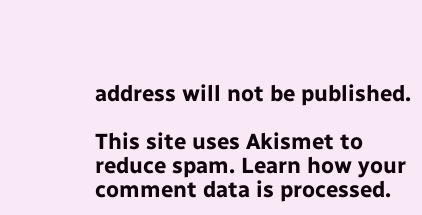address will not be published.

This site uses Akismet to reduce spam. Learn how your comment data is processed.